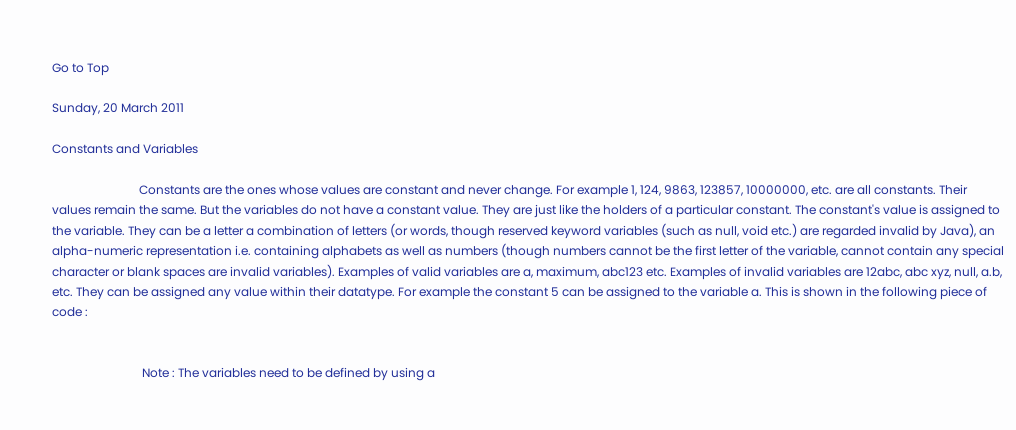Go to Top

Sunday, 20 March 2011

Constants and Variables

                             Constants are the ones whose values are constant and never change. For example 1, 124, 9863, 123857, 10000000, etc. are all constants. Their values remain the same. But the variables do not have a constant value. They are just like the holders of a particular constant. The constant's value is assigned to the variable. They can be a letter a combination of letters (or words, though reserved keyword variables (such as null, void etc.) are regarded invalid by Java), an alpha-numeric representation i.e. containing alphabets as well as numbers (though numbers cannot be the first letter of the variable, cannot contain any special character or blank spaces are invalid variables). Examples of valid variables are a, maximum, abc123 etc. Examples of invalid variables are 12abc, abc xyz, null, a.b, etc. They can be assigned any value within their datatype. For example the constant 5 can be assigned to the variable a. This is shown in the following piece of code :


                              Note : The variables need to be defined by using a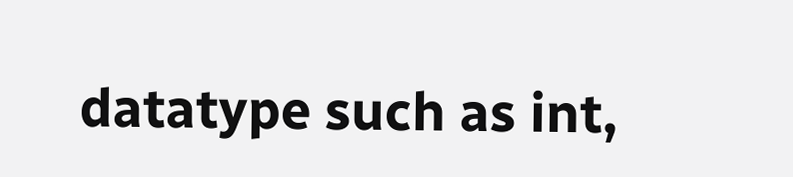datatype such as int,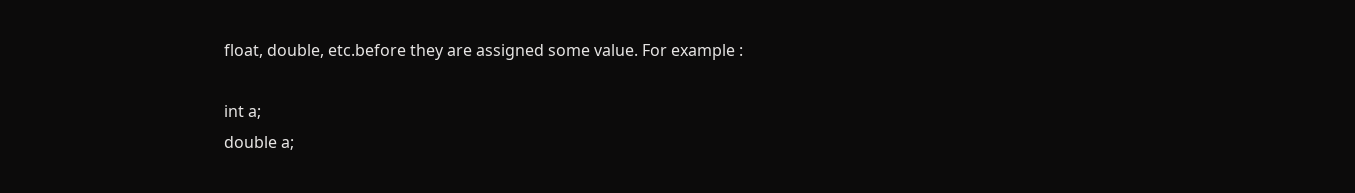float, double, etc.before they are assigned some value. For example :

int a;
double a;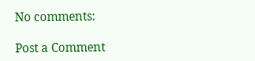No comments:

Post a Comment